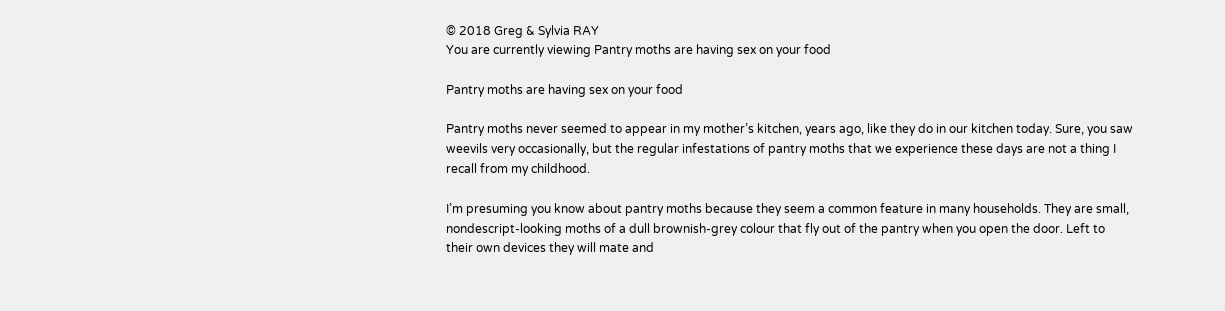© 2018 Greg & Sylvia RAY
You are currently viewing Pantry moths are having sex on your food

Pantry moths are having sex on your food

Pantry moths never seemed to appear in my mother’s kitchen, years ago, like they do in our kitchen today. Sure, you saw weevils very occasionally, but the regular infestations of pantry moths that we experience these days are not a thing I recall from my childhood.

I’m presuming you know about pantry moths because they seem a common feature in many households. They are small, nondescript-looking moths of a dull brownish-grey colour that fly out of the pantry when you open the door. Left to their own devices they will mate and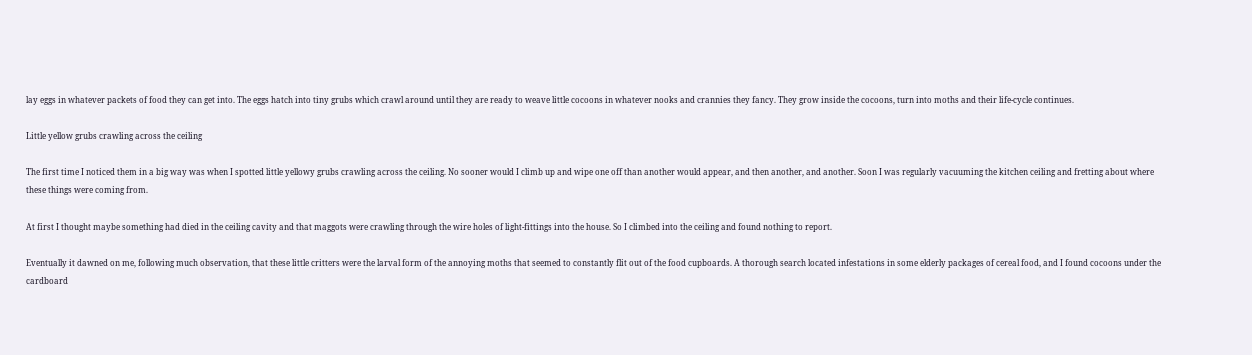lay eggs in whatever packets of food they can get into. The eggs hatch into tiny grubs which crawl around until they are ready to weave little cocoons in whatever nooks and crannies they fancy. They grow inside the cocoons, turn into moths and their life-cycle continues.

Little yellow grubs crawling across the ceiling

The first time I noticed them in a big way was when I spotted little yellowy grubs crawling across the ceiling. No sooner would I climb up and wipe one off than another would appear, and then another, and another. Soon I was regularly vacuuming the kitchen ceiling and fretting about where these things were coming from.

At first I thought maybe something had died in the ceiling cavity and that maggots were crawling through the wire holes of light-fittings into the house. So I climbed into the ceiling and found nothing to report.

Eventually it dawned on me, following much observation, that these little critters were the larval form of the annoying moths that seemed to constantly flit out of the food cupboards. A thorough search located infestations in some elderly packages of cereal food, and I found cocoons under the cardboard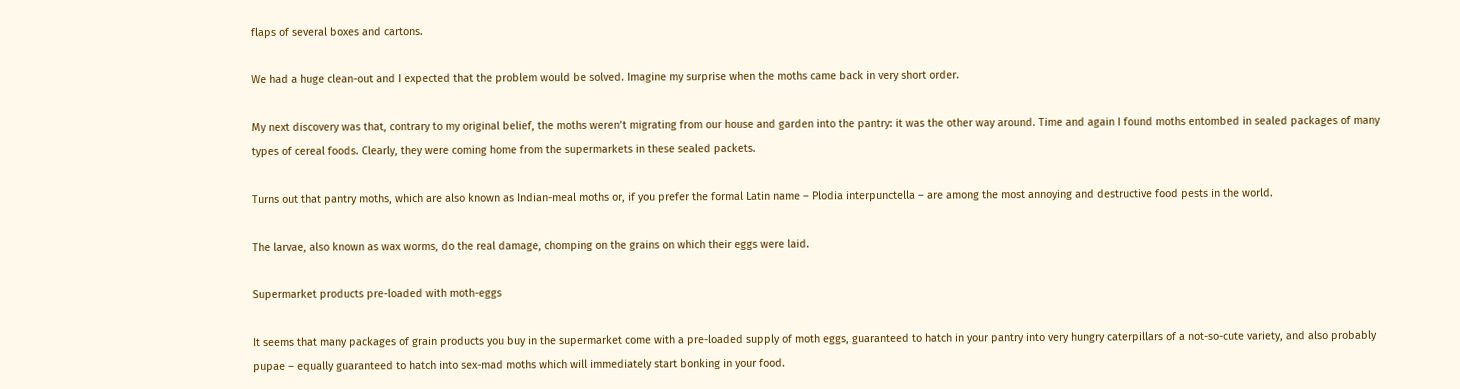flaps of several boxes and cartons.

We had a huge clean-out and I expected that the problem would be solved. Imagine my surprise when the moths came back in very short order.

My next discovery was that, contrary to my original belief, the moths weren’t migrating from our house and garden into the pantry: it was the other way around. Time and again I found moths entombed in sealed packages of many types of cereal foods. Clearly, they were coming home from the supermarkets in these sealed packets.

Turns out that pantry moths, which are also known as Indian-meal moths or, if you prefer the formal Latin name – Plodia interpunctella – are among the most annoying and destructive food pests in the world.

The larvae, also known as wax worms, do the real damage, chomping on the grains on which their eggs were laid.

Supermarket products pre-loaded with moth-eggs

It seems that many packages of grain products you buy in the supermarket come with a pre-loaded supply of moth eggs, guaranteed to hatch in your pantry into very hungry caterpillars of a not-so-cute variety, and also probably pupae – equally guaranteed to hatch into sex-mad moths which will immediately start bonking in your food.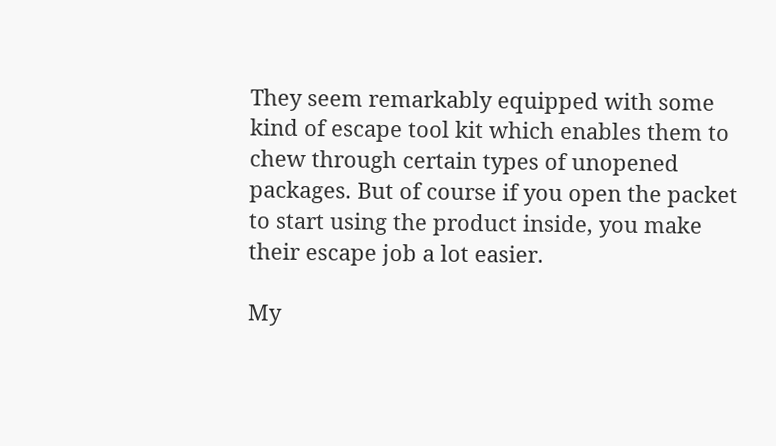They seem remarkably equipped with some kind of escape tool kit which enables them to chew through certain types of unopened packages. But of course if you open the packet to start using the product inside, you make their escape job a lot easier.

My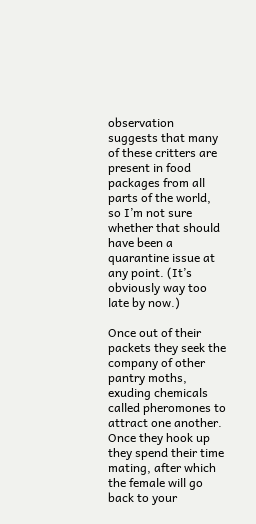observation suggests that many of these critters are present in food packages from all parts of the world, so I’m not sure whether that should have been a quarantine issue at any point. (It’s obviously way too late by now.)

Once out of their packets they seek the company of other pantry moths, exuding chemicals called pheromones to attract one another. Once they hook up they spend their time mating, after which the female will go back to your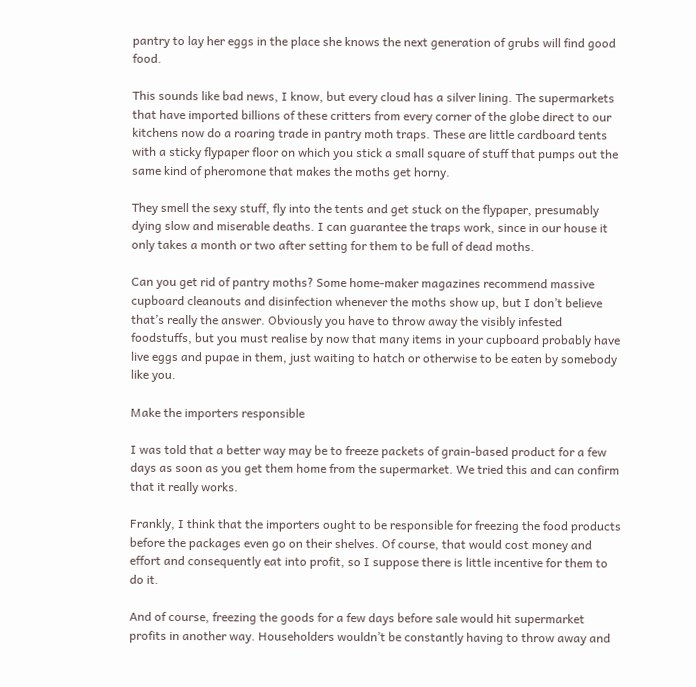pantry to lay her eggs in the place she knows the next generation of grubs will find good food.

This sounds like bad news, I know, but every cloud has a silver lining. The supermarkets that have imported billions of these critters from every corner of the globe direct to our kitchens now do a roaring trade in pantry moth traps. These are little cardboard tents with a sticky flypaper floor on which you stick a small square of stuff that pumps out the same kind of pheromone that makes the moths get horny.

They smell the sexy stuff, fly into the tents and get stuck on the flypaper, presumably dying slow and miserable deaths. I can guarantee the traps work, since in our house it only takes a month or two after setting for them to be full of dead moths.

Can you get rid of pantry moths? Some home-maker magazines recommend massive cupboard cleanouts and disinfection whenever the moths show up, but I don’t believe that’s really the answer. Obviously you have to throw away the visibly infested foodstuffs, but you must realise by now that many items in your cupboard probably have live eggs and pupae in them, just waiting to hatch or otherwise to be eaten by somebody like you.

Make the importers responsible

I was told that a better way may be to freeze packets of grain-based product for a few days as soon as you get them home from the supermarket. We tried this and can confirm that it really works.

Frankly, I think that the importers ought to be responsible for freezing the food products before the packages even go on their shelves. Of course, that would cost money and effort and consequently eat into profit, so I suppose there is little incentive for them to do it.

And of course, freezing the goods for a few days before sale would hit supermarket profits in another way. Householders wouldn’t be constantly having to throw away and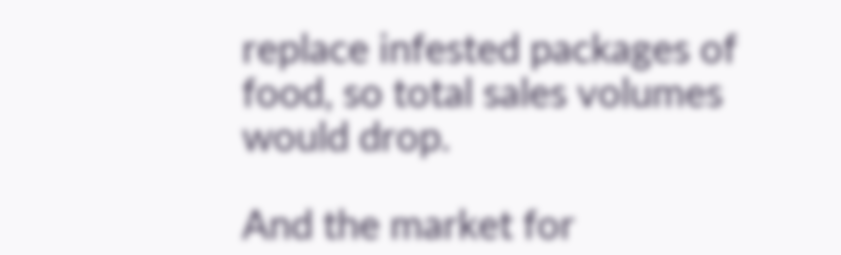replace infested packages of food, so total sales volumes would drop.

And the market for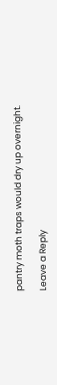pantry moth traps would dry up overnight.

Leave a Reply